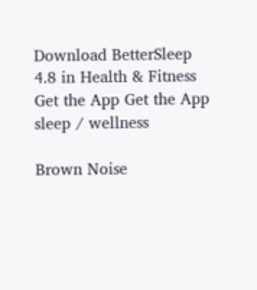Download BetterSleep
4.8 in Health & Fitness
Get the App Get the App
sleep / wellness

Brown Noise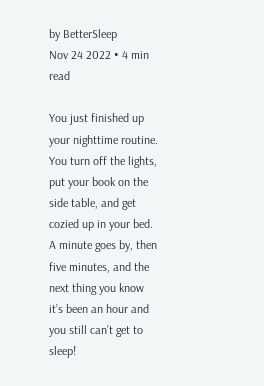by BetterSleep
Nov 24 2022 • 4 min read

You just finished up your nighttime routine. You turn off the lights, put your book on the side table, and get cozied up in your bed. A minute goes by, then five minutes, and the next thing you know it’s been an hour and you still can’t get to sleep!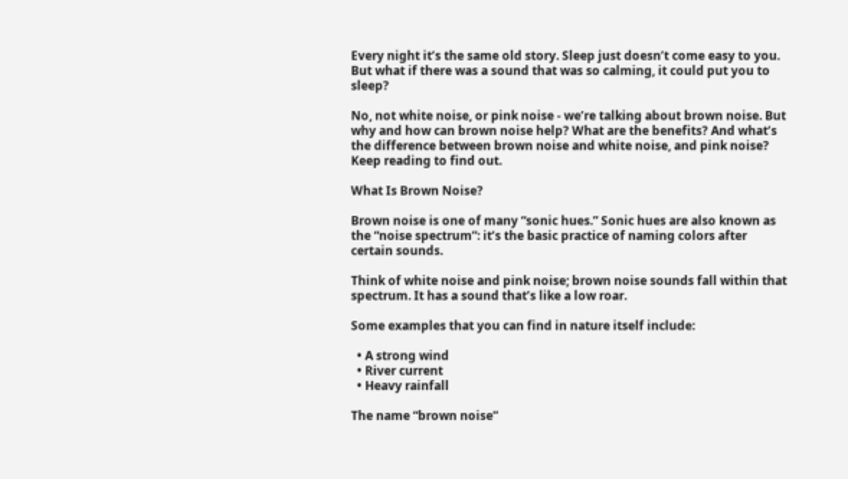Every night it’s the same old story. Sleep just doesn’t come easy to you. But what if there was a sound that was so calming, it could put you to sleep?

No, not white noise, or pink noise - we’re talking about brown noise. But why and how can brown noise help? What are the benefits? And what’s the difference between brown noise and white noise, and pink noise? Keep reading to find out.

What Is Brown Noise?

Brown noise is one of many “sonic hues.” Sonic hues are also known as the “noise spectrum”: it’s the basic practice of naming colors after certain sounds.

Think of white noise and pink noise; brown noise sounds fall within that spectrum. It has a sound that’s like a low roar.

Some examples that you can find in nature itself include:

  • A strong wind
  • River current
  • Heavy rainfall

The name “brown noise”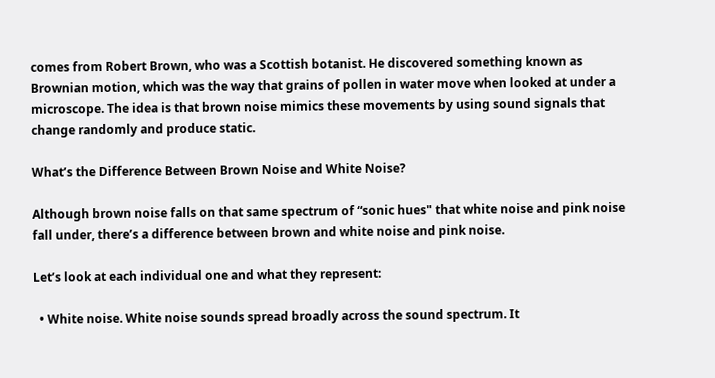comes from Robert Brown, who was a Scottish botanist. He discovered something known as Brownian motion, which was the way that grains of pollen in water move when looked at under a microscope. The idea is that brown noise mimics these movements by using sound signals that change randomly and produce static.

What’s the Difference Between Brown Noise and White Noise?

Although brown noise falls on that same spectrum of “sonic hues" that white noise and pink noise fall under, there’s a difference between brown and white noise and pink noise.

Let’s look at each individual one and what they represent:

  • White noise. White noise sounds spread broadly across the sound spectrum. It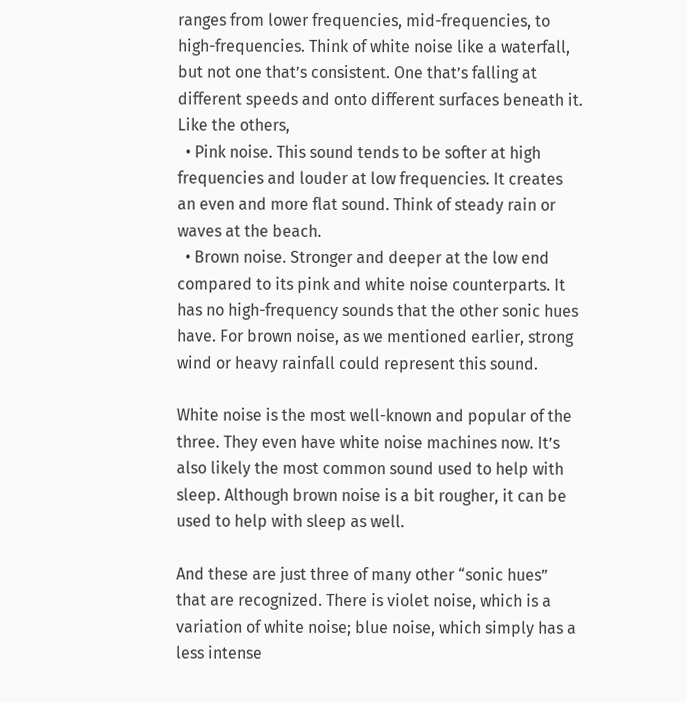ranges from lower frequencies, mid-frequencies, to high-frequencies. Think of white noise like a waterfall, but not one that’s consistent. One that’s falling at different speeds and onto different surfaces beneath it. Like the others,
  • Pink noise. This sound tends to be softer at high frequencies and louder at low frequencies. It creates an even and more flat sound. Think of steady rain or waves at the beach.
  • Brown noise. Stronger and deeper at the low end compared to its pink and white noise counterparts. It has no high-frequency sounds that the other sonic hues have. For brown noise, as we mentioned earlier, strong wind or heavy rainfall could represent this sound.

White noise is the most well-known and popular of the three. They even have white noise machines now. It’s also likely the most common sound used to help with sleep. Although brown noise is a bit rougher, it can be used to help with sleep as well.

And these are just three of many other “sonic hues” that are recognized. There is violet noise, which is a variation of white noise; blue noise, which simply has a less intense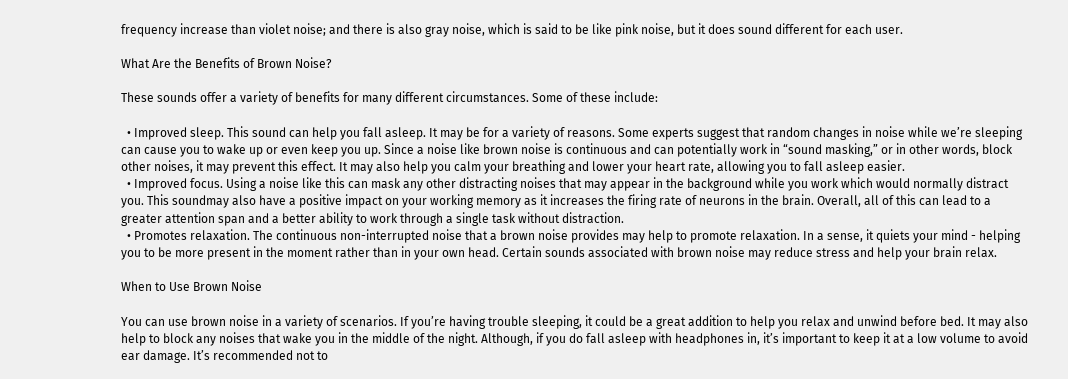frequency increase than violet noise; and there is also gray noise, which is said to be like pink noise, but it does sound different for each user.

What Are the Benefits of Brown Noise?

These sounds offer a variety of benefits for many different circumstances. Some of these include:

  • Improved sleep. This sound can help you fall asleep. It may be for a variety of reasons. Some experts suggest that random changes in noise while we’re sleeping can cause you to wake up or even keep you up. Since a noise like brown noise is continuous and can potentially work in “sound masking,” or in other words, block other noises, it may prevent this effect. It may also help you calm your breathing and lower your heart rate, allowing you to fall asleep easier.
  • Improved focus. Using a noise like this can mask any other distracting noises that may appear in the background while you work which would normally distract you. This soundmay also have a positive impact on your working memory as it increases the firing rate of neurons in the brain. Overall, all of this can lead to a greater attention span and a better ability to work through a single task without distraction.
  • Promotes relaxation. The continuous non-interrupted noise that a brown noise provides may help to promote relaxation. In a sense, it quiets your mind - helping you to be more present in the moment rather than in your own head. Certain sounds associated with brown noise may reduce stress and help your brain relax.

When to Use Brown Noise

You can use brown noise in a variety of scenarios. If you’re having trouble sleeping, it could be a great addition to help you relax and unwind before bed. It may also help to block any noises that wake you in the middle of the night. Although, if you do fall asleep with headphones in, it’s important to keep it at a low volume to avoid ear damage. It’s recommended not to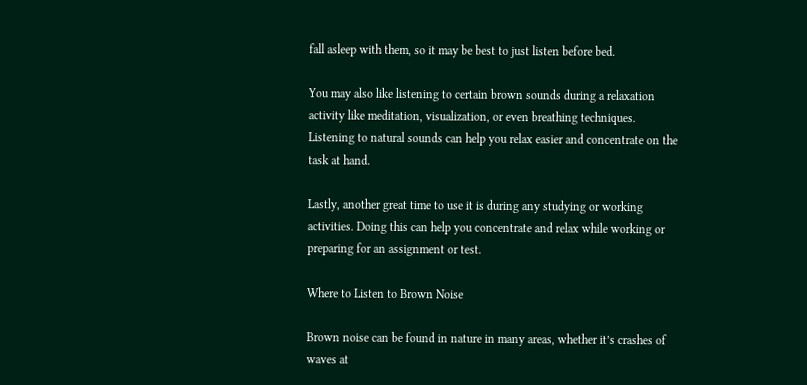fall asleep with them, so it may be best to just listen before bed.

You may also like listening to certain brown sounds during a relaxation activity like meditation, visualization, or even breathing techniques. Listening to natural sounds can help you relax easier and concentrate on the task at hand.

Lastly, another great time to use it is during any studying or working activities. Doing this can help you concentrate and relax while working or preparing for an assignment or test.

Where to Listen to Brown Noise

Brown noise can be found in nature in many areas, whether it’s crashes of waves at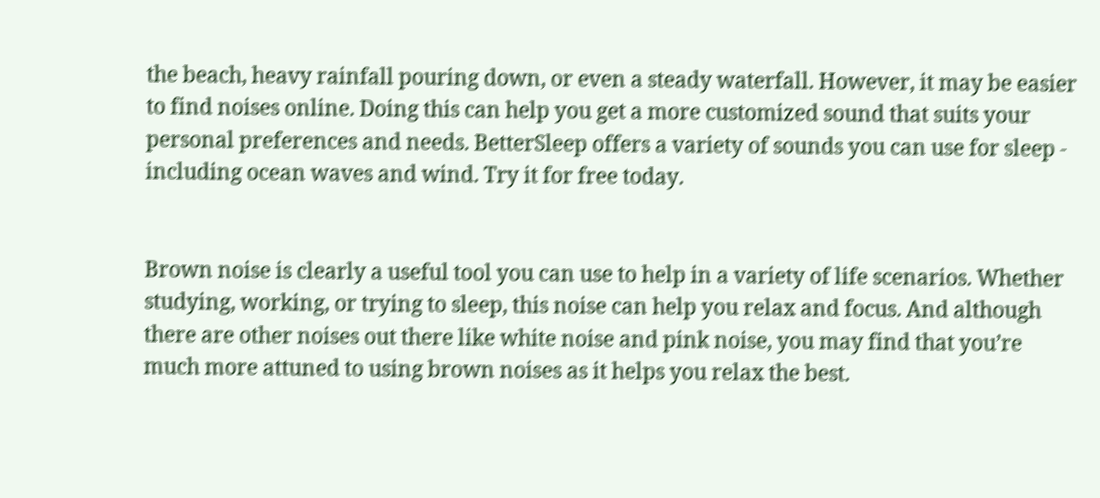the beach, heavy rainfall pouring down, or even a steady waterfall. However, it may be easier to find noises online. Doing this can help you get a more customized sound that suits your personal preferences and needs. BetterSleep offers a variety of sounds you can use for sleep - including ocean waves and wind. Try it for free today.


Brown noise is clearly a useful tool you can use to help in a variety of life scenarios. Whether studying, working, or trying to sleep, this noise can help you relax and focus. And although there are other noises out there like white noise and pink noise, you may find that you’re much more attuned to using brown noises as it helps you relax the best.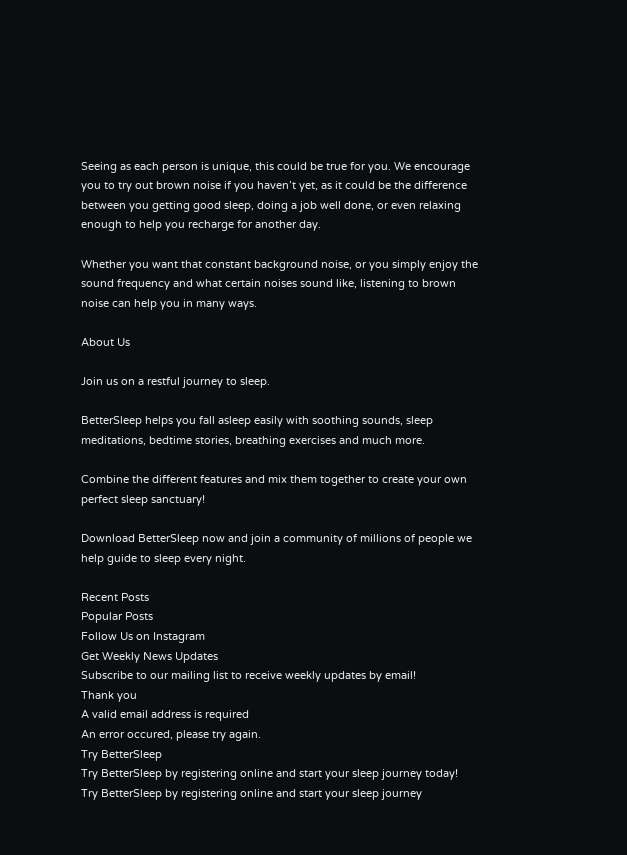Seeing as each person is unique, this could be true for you. We encourage you to try out brown noise if you haven’t yet, as it could be the difference between you getting good sleep, doing a job well done, or even relaxing enough to help you recharge for another day.

Whether you want that constant background noise, or you simply enjoy the sound frequency and what certain noises sound like, listening to brown noise can help you in many ways.

About Us

Join us on a restful journey to sleep.

BetterSleep helps you fall asleep easily with soothing sounds, sleep meditations, bedtime stories, breathing exercises and much more.

Combine the different features and mix them together to create your own perfect sleep sanctuary!

Download BetterSleep now and join a community of millions of people we help guide to sleep every night.

Recent Posts
Popular Posts
Follow Us on Instagram
Get Weekly News Updates
Subscribe to our mailing list to receive weekly updates by email!
Thank you
A valid email address is required
An error occured, please try again.
Try BetterSleep
Try BetterSleep by registering online and start your sleep journey today!
Try BetterSleep by registering online and start your sleep journey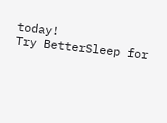today!
Try BetterSleep for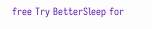free Try BetterSleep for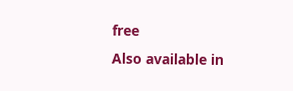free
Also available in